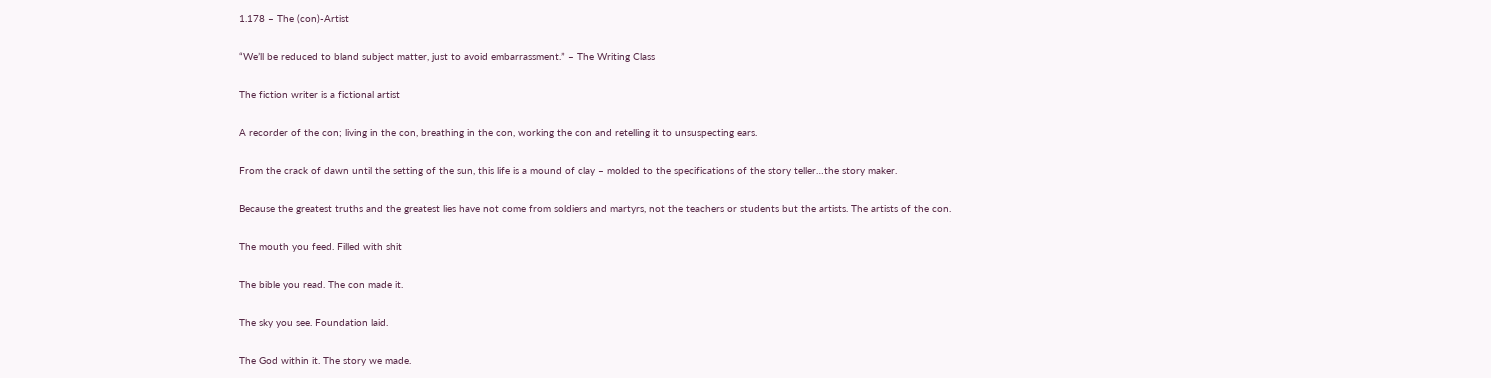1.178 – The (con)-Artist

“We’ll be reduced to bland subject matter, just to avoid embarrassment.” – The Writing Class

The fiction writer is a fictional artist

A recorder of the con; living in the con, breathing in the con, working the con and retelling it to unsuspecting ears.

From the crack of dawn until the setting of the sun, this life is a mound of clay – molded to the specifications of the story teller…the story maker.

Because the greatest truths and the greatest lies have not come from soldiers and martyrs, not the teachers or students but the artists. The artists of the con.

The mouth you feed. Filled with shit

The bible you read. The con made it.

The sky you see. Foundation laid.

The God within it. The story we made.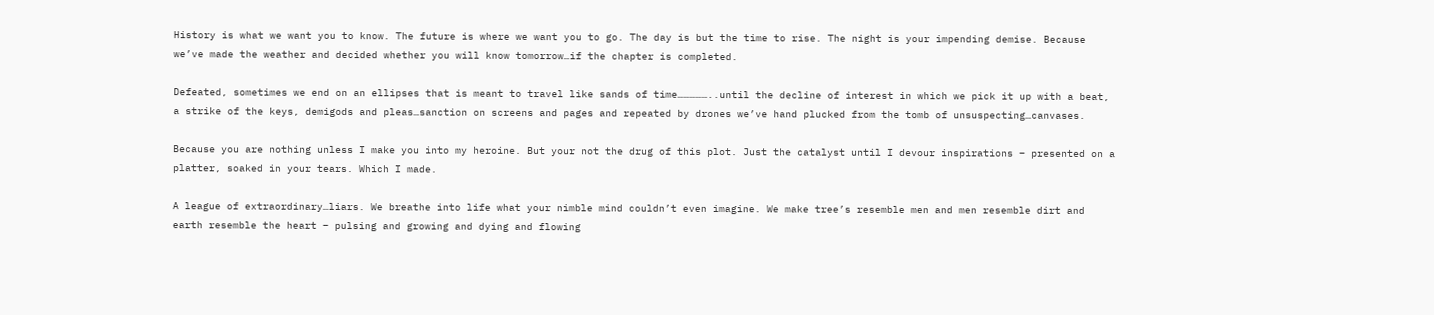History is what we want you to know. The future is where we want you to go. The day is but the time to rise. The night is your impending demise. Because we’ve made the weather and decided whether you will know tomorrow…if the chapter is completed.

Defeated, sometimes we end on an ellipses that is meant to travel like sands of time……………..until the decline of interest in which we pick it up with a beat, a strike of the keys, demigods and pleas…sanction on screens and pages and repeated by drones we’ve hand plucked from the tomb of unsuspecting…canvases.

Because you are nothing unless I make you into my heroine. But your not the drug of this plot. Just the catalyst until I devour inspirations – presented on a platter, soaked in your tears. Which I made.

A league of extraordinary…liars. We breathe into life what your nimble mind couldn’t even imagine. We make tree’s resemble men and men resemble dirt and earth resemble the heart – pulsing and growing and dying and flowing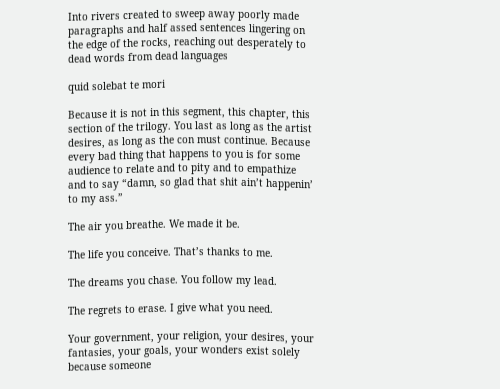Into rivers created to sweep away poorly made paragraphs and half assed sentences lingering on the edge of the rocks, reaching out desperately to dead words from dead languages

quid solebat te mori

Because it is not in this segment, this chapter, this section of the trilogy. You last as long as the artist desires, as long as the con must continue. Because every bad thing that happens to you is for some audience to relate and to pity and to empathize and to say “damn, so glad that shit ain’t happenin’ to my ass.”

The air you breathe. We made it be.

The life you conceive. That’s thanks to me.

The dreams you chase. You follow my lead.

The regrets to erase. I give what you need.

Your government, your religion, your desires, your fantasies, your goals, your wonders exist solely because someone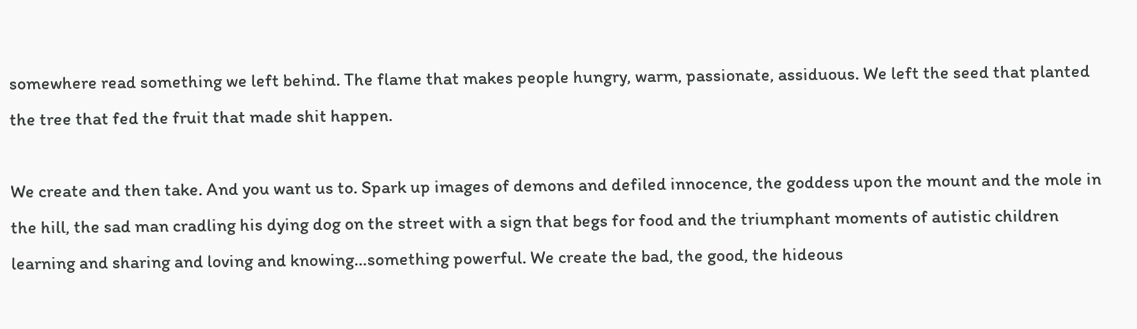somewhere read something we left behind. The flame that makes people hungry, warm, passionate, assiduous. We left the seed that planted the tree that fed the fruit that made shit happen.

We create and then take. And you want us to. Spark up images of demons and defiled innocence, the goddess upon the mount and the mole in the hill, the sad man cradling his dying dog on the street with a sign that begs for food and the triumphant moments of autistic children learning and sharing and loving and knowing…something powerful. We create the bad, the good, the hideous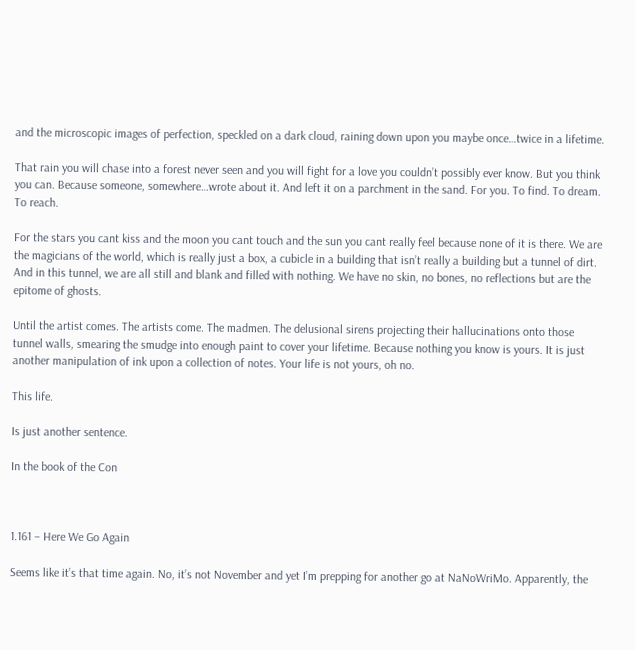and the microscopic images of perfection, speckled on a dark cloud, raining down upon you maybe once…twice in a lifetime.

That rain you will chase into a forest never seen and you will fight for a love you couldn’t possibly ever know. But you think you can. Because someone, somewhere…wrote about it. And left it on a parchment in the sand. For you. To find. To dream. To reach.

For the stars you cant kiss and the moon you cant touch and the sun you cant really feel because none of it is there. We are the magicians of the world, which is really just a box, a cubicle in a building that isn’t really a building but a tunnel of dirt. And in this tunnel, we are all still and blank and filled with nothing. We have no skin, no bones, no reflections but are the epitome of ghosts.

Until the artist comes. The artists come. The madmen. The delusional sirens projecting their hallucinations onto those tunnel walls, smearing the smudge into enough paint to cover your lifetime. Because nothing you know is yours. It is just another manipulation of ink upon a collection of notes. Your life is not yours, oh no.

This life.

Is just another sentence.

In the book of the Con



1.161 – Here We Go Again

Seems like it’s that time again. No, it’s not November and yet I’m prepping for another go at NaNoWriMo. Apparently, the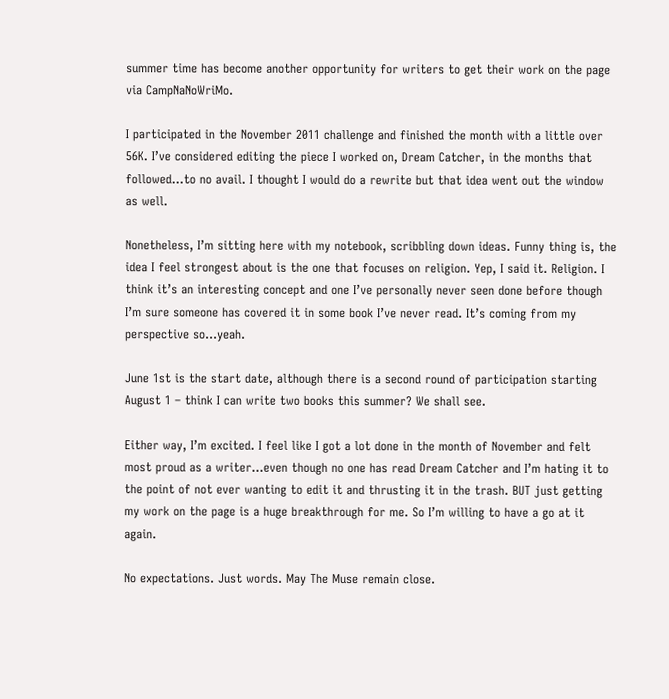summer time has become another opportunity for writers to get their work on the page via CampNaNoWriMo.

I participated in the November 2011 challenge and finished the month with a little over 56K. I’ve considered editing the piece I worked on, Dream Catcher, in the months that followed…to no avail. I thought I would do a rewrite but that idea went out the window as well.

Nonetheless, I’m sitting here with my notebook, scribbling down ideas. Funny thing is, the idea I feel strongest about is the one that focuses on religion. Yep, I said it. Religion. I think it’s an interesting concept and one I’ve personally never seen done before though I’m sure someone has covered it in some book I’ve never read. It’s coming from my perspective so…yeah.

June 1st is the start date, although there is a second round of participation starting August 1 – think I can write two books this summer? We shall see.

Either way, I’m excited. I feel like I got a lot done in the month of November and felt most proud as a writer…even though no one has read Dream Catcher and I’m hating it to the point of not ever wanting to edit it and thrusting it in the trash. BUT just getting my work on the page is a huge breakthrough for me. So I’m willing to have a go at it again.

No expectations. Just words. May The Muse remain close.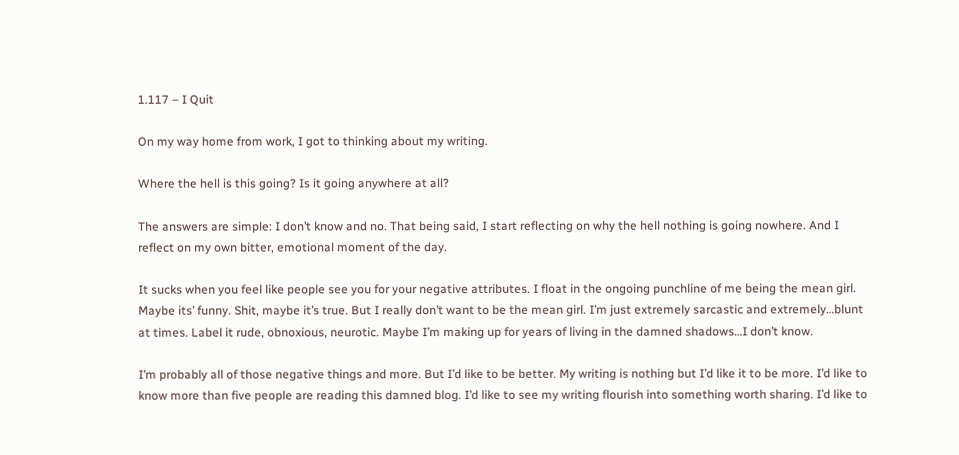1.117 – I Quit

On my way home from work, I got to thinking about my writing.

Where the hell is this going? Is it going anywhere at all?

The answers are simple: I don’t know and no. That being said, I start reflecting on why the hell nothing is going nowhere. And I reflect on my own bitter, emotional moment of the day.

It sucks when you feel like people see you for your negative attributes. I float in the ongoing punchline of me being the mean girl. Maybe its’ funny. Shit, maybe it’s true. But I really don’t want to be the mean girl. I’m just extremely sarcastic and extremely…blunt at times. Label it rude, obnoxious, neurotic. Maybe I’m making up for years of living in the damned shadows…I don’t know.

I’m probably all of those negative things and more. But I’d like to be better. My writing is nothing but I’d like it to be more. I’d like to know more than five people are reading this damned blog. I’d like to see my writing flourish into something worth sharing. I’d like to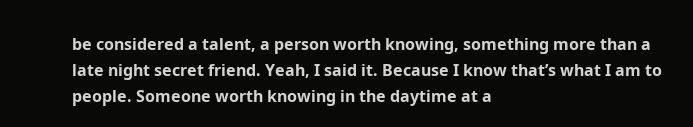be considered a talent, a person worth knowing, something more than a late night secret friend. Yeah, I said it. Because I know that’s what I am to people. Someone worth knowing in the daytime at a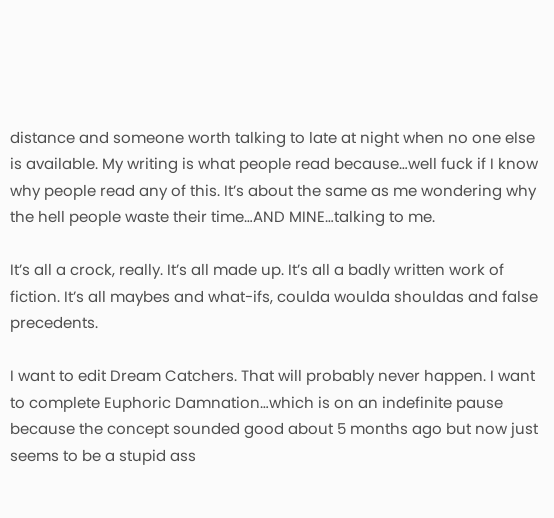distance and someone worth talking to late at night when no one else is available. My writing is what people read because…well fuck if I know why people read any of this. It’s about the same as me wondering why the hell people waste their time…AND MINE…talking to me.

It’s all a crock, really. It’s all made up. It’s all a badly written work of fiction. It’s all maybes and what-ifs, coulda woulda shouldas and false precedents.

I want to edit Dream Catchers. That will probably never happen. I want to complete Euphoric Damnation…which is on an indefinite pause because the concept sounded good about 5 months ago but now just seems to be a stupid ass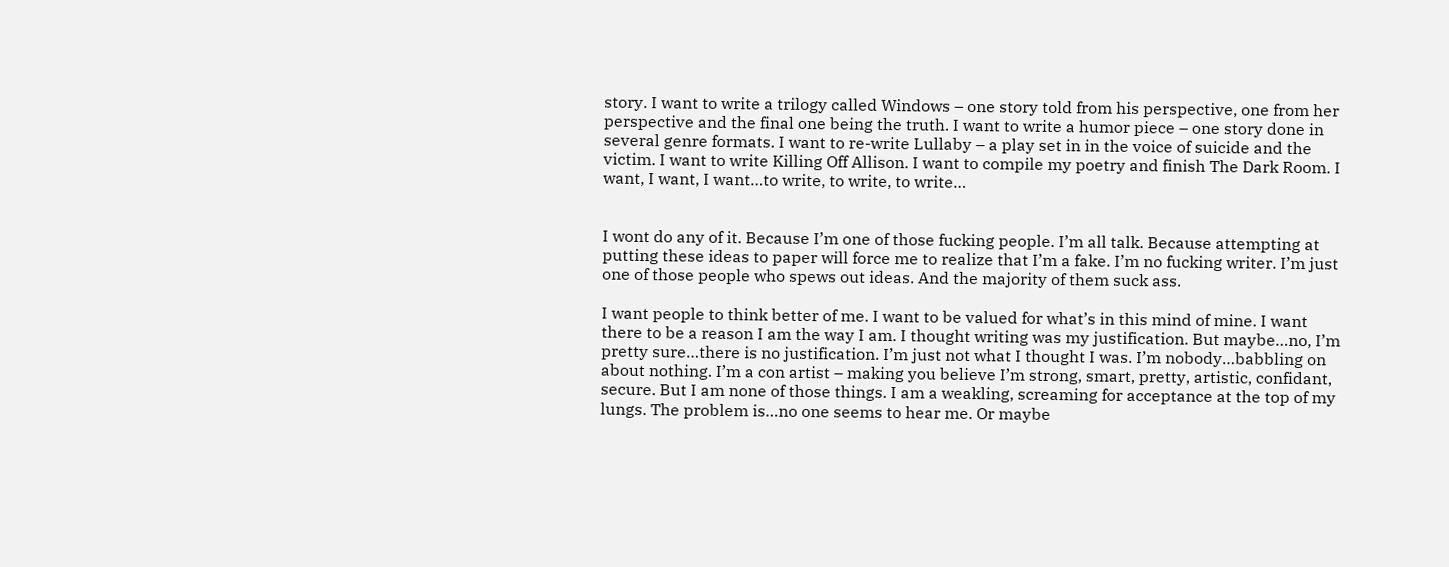story. I want to write a trilogy called Windows – one story told from his perspective, one from her perspective and the final one being the truth. I want to write a humor piece – one story done in several genre formats. I want to re-write Lullaby – a play set in in the voice of suicide and the victim. I want to write Killing Off Allison. I want to compile my poetry and finish The Dark Room. I want, I want, I want…to write, to write, to write…


I wont do any of it. Because I’m one of those fucking people. I’m all talk. Because attempting at putting these ideas to paper will force me to realize that I’m a fake. I’m no fucking writer. I’m just one of those people who spews out ideas. And the majority of them suck ass.

I want people to think better of me. I want to be valued for what’s in this mind of mine. I want there to be a reason I am the way I am. I thought writing was my justification. But maybe…no, I’m pretty sure…there is no justification. I’m just not what I thought I was. I’m nobody…babbling on about nothing. I’m a con artist – making you believe I’m strong, smart, pretty, artistic, confidant, secure. But I am none of those things. I am a weakling, screaming for acceptance at the top of my lungs. The problem is…no one seems to hear me. Or maybe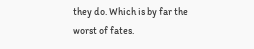they do. Which is by far the worst of fates.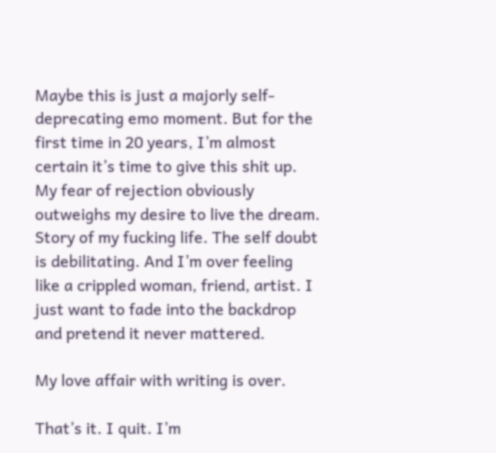Maybe this is just a majorly self-deprecating emo moment. But for the first time in 20 years, I’m almost certain it’s time to give this shit up. My fear of rejection obviously outweighs my desire to live the dream. Story of my fucking life. The self doubt is debilitating. And I’m over feeling like a crippled woman, friend, artist. I just want to fade into the backdrop and pretend it never mattered.

My love affair with writing is over.

That’s it. I quit. I’m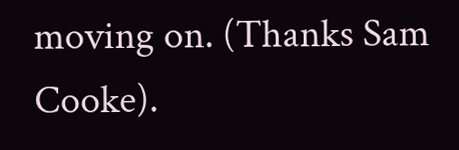moving on. (Thanks Sam Cooke).